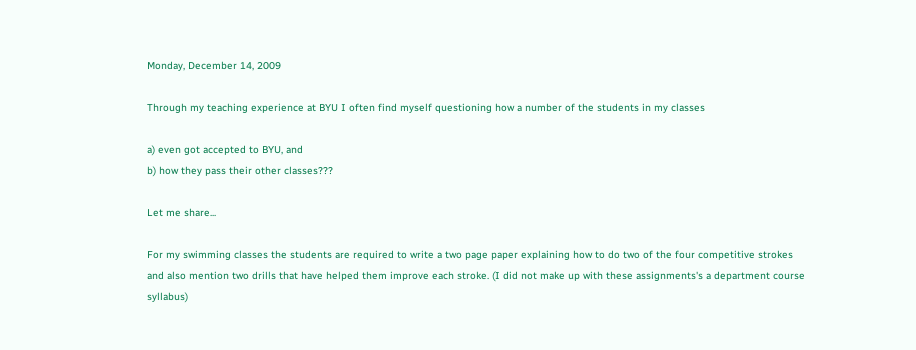Monday, December 14, 2009

Through my teaching experience at BYU I often find myself questioning how a number of the students in my classes

a) even got accepted to BYU, and
b) how they pass their other classes???

Let me share...

For my swimming classes the students are required to write a two page paper explaining how to do two of the four competitive strokes and also mention two drills that have helped them improve each stroke. (I did not make up with these assignments's a department course syllabus)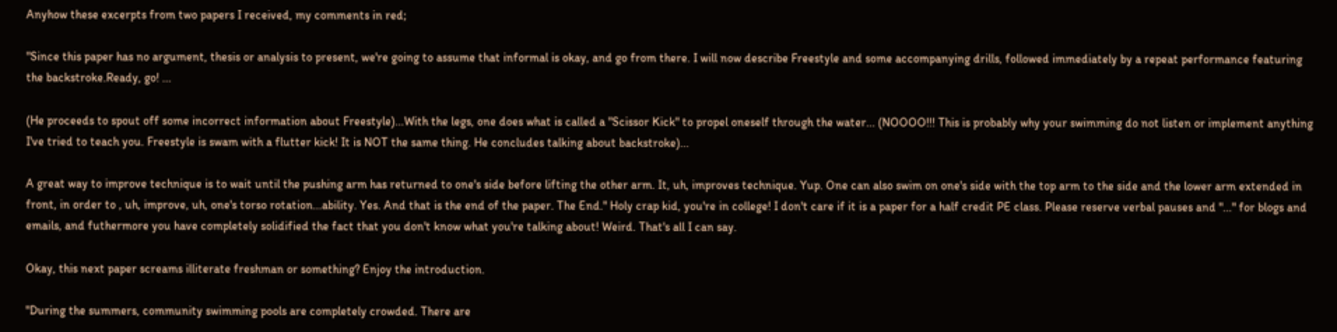Anyhow these excerpts from two papers I received, my comments in red;

"Since this paper has no argument, thesis or analysis to present, we're going to assume that informal is okay, and go from there. I will now describe Freestyle and some accompanying drills, followed immediately by a repeat performance featuring the backstroke.Ready, go! ...

(He proceeds to spout off some incorrect information about Freestyle)...With the legs, one does what is called a "Scissor Kick" to propel oneself through the water... (NOOOO!!! This is probably why your swimming do not listen or implement anything I've tried to teach you. Freestyle is swam with a flutter kick! It is NOT the same thing. He concludes talking about backstroke)...

A great way to improve technique is to wait until the pushing arm has returned to one's side before lifting the other arm. It, uh, improves technique. Yup. One can also swim on one's side with the top arm to the side and the lower arm extended in front, in order to , uh, improve, uh, one's torso rotation...ability. Yes. And that is the end of the paper. The End." Holy crap kid, you're in college! I don't care if it is a paper for a half credit PE class. Please reserve verbal pauses and "..." for blogs and emails, and futhermore you have completely solidified the fact that you don't know what you're talking about! Weird. That's all I can say.

Okay, this next paper screams illiterate freshman or something? Enjoy the introduction.

"During the summers, community swimming pools are completely crowded. There are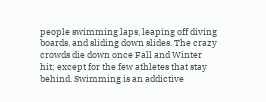people swimming laps, leaping off diving boards, and sliding down slides. The crazy crowds die down once Fall and Winter hit; except for the few athletes that stay behind. Swimming is an addictive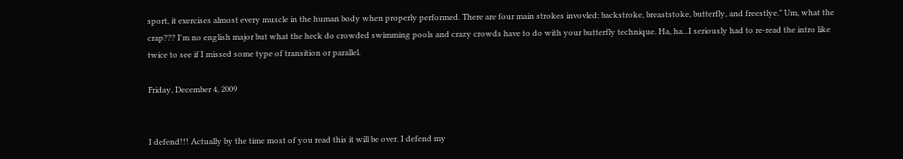sport, it exercises almost every muscle in the human body when properly performed. There are four main strokes invovled: backstroke, breaststoke, butterfly, and freestlye." Um, what the crap??? I'm no english major but what the heck do crowded swimming pools and crazy crowds have to do with your butterfly technique. Ha, ha...I seriously had to re-read the intro like twice to see if I missed some type of transition or parallel.

Friday, December 4, 2009


I defend!!! Actually by the time most of you read this it will be over. I defend my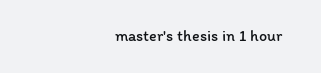master's thesis in 1 hour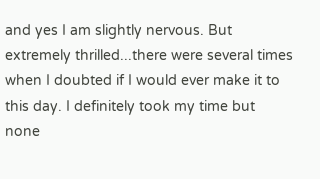and yes I am slightly nervous. But extremely thrilled...there were several times when I doubted if I would ever make it to this day. I definitely took my time but none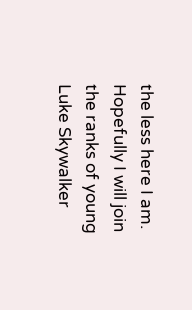the less here I am. Hopefully I will join the ranks of young Luke Skywalker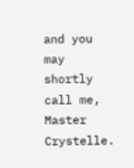and you may shortly call me, Master Crystelle.